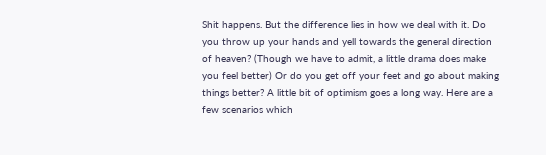Shit happens. But the difference lies in how we deal with it. Do you throw up your hands and yell towards the general direction of heaven? (Though we have to admit, a little drama does make you feel better) Or do you get off your feet and go about making things better? A little bit of optimism goes a long way. Here are a few scenarios which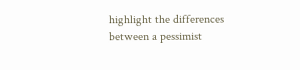highlight the differences between a pessimist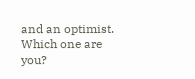and an optimist. Which one are you?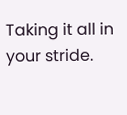Taking it all in your stride.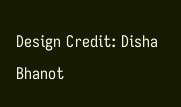Design Credit: Disha Bhanot